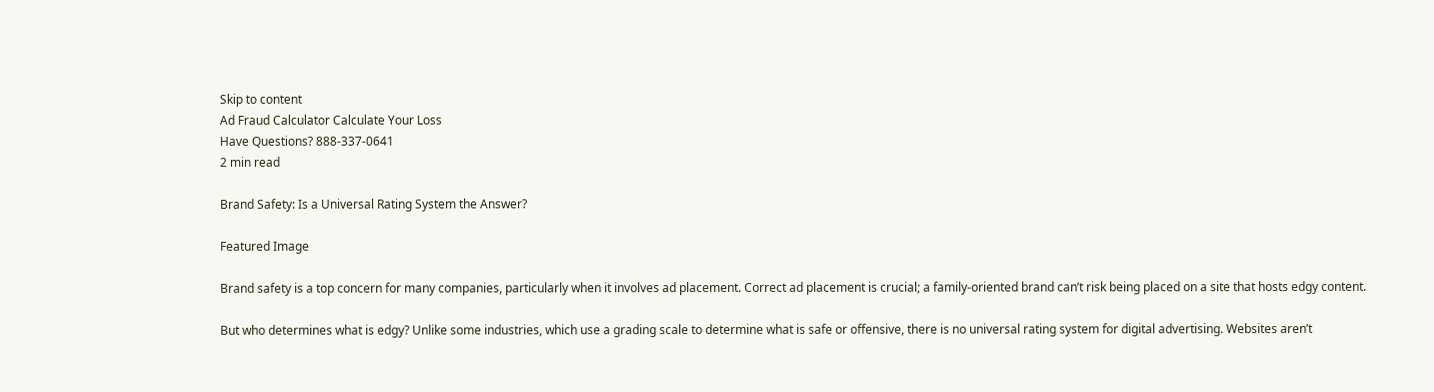Skip to content
Ad Fraud Calculator Calculate Your Loss
Have Questions? 888-337-0641
2 min read

Brand Safety: Is a Universal Rating System the Answer?

Featured Image

Brand safety is a top concern for many companies, particularly when it involves ad placement. Correct ad placement is crucial; a family-oriented brand can’t risk being placed on a site that hosts edgy content.

But who determines what is edgy? Unlike some industries, which use a grading scale to determine what is safe or offensive, there is no universal rating system for digital advertising. Websites aren’t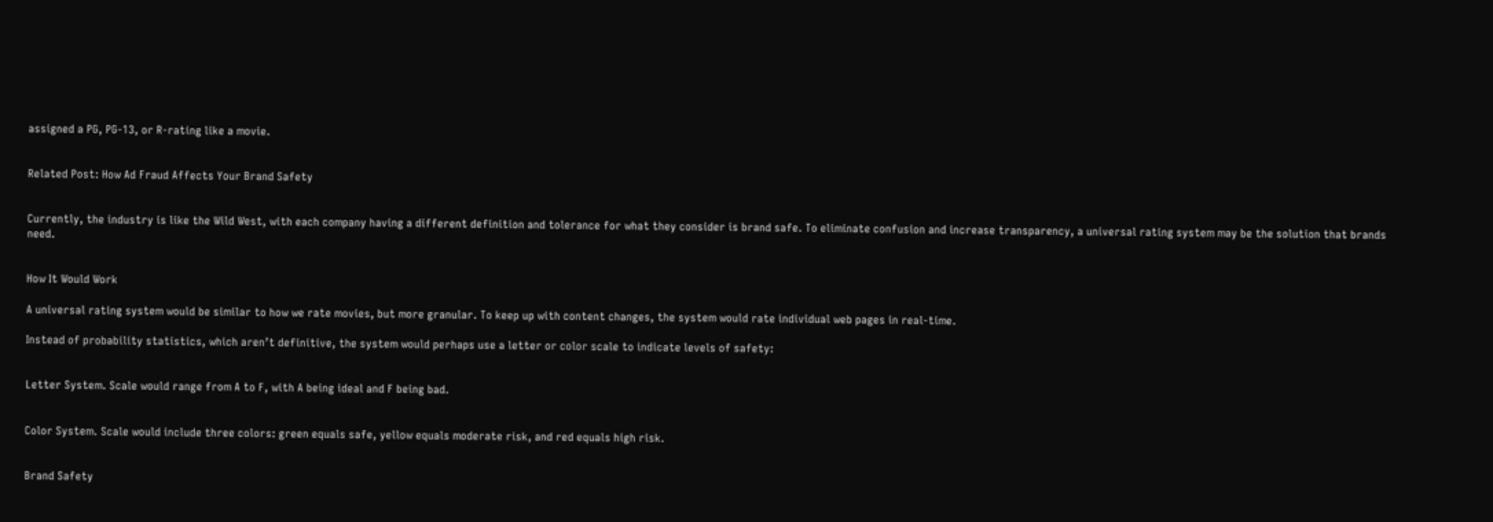assigned a PG, PG-13, or R-rating like a movie.


Related Post: How Ad Fraud Affects Your Brand Safety


Currently, the industry is like the Wild West, with each company having a different definition and tolerance for what they consider is brand safe. To eliminate confusion and increase transparency, a universal rating system may be the solution that brands need.


How It Would Work

A universal rating system would be similar to how we rate movies, but more granular. To keep up with content changes, the system would rate individual web pages in real-time.

Instead of probability statistics, which aren’t definitive, the system would perhaps use a letter or color scale to indicate levels of safety:


Letter System. Scale would range from A to F, with A being ideal and F being bad.


Color System. Scale would include three colors: green equals safe, yellow equals moderate risk, and red equals high risk.


Brand Safety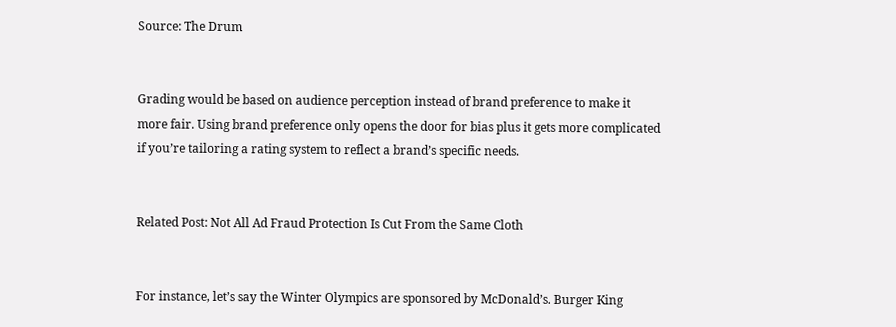Source: The Drum


Grading would be based on audience perception instead of brand preference to make it more fair. Using brand preference only opens the door for bias plus it gets more complicated if you’re tailoring a rating system to reflect a brand’s specific needs.


Related Post: Not All Ad Fraud Protection Is Cut From the Same Cloth


For instance, let’s say the Winter Olympics are sponsored by McDonald’s. Burger King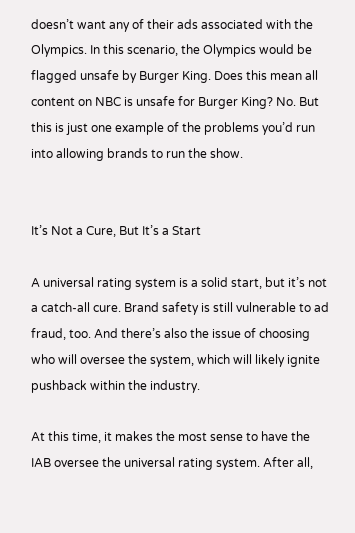doesn’t want any of their ads associated with the Olympics. In this scenario, the Olympics would be flagged unsafe by Burger King. Does this mean all content on NBC is unsafe for Burger King? No. But this is just one example of the problems you’d run into allowing brands to run the show.


It’s Not a Cure, But It’s a Start

A universal rating system is a solid start, but it’s not a catch-all cure. Brand safety is still vulnerable to ad fraud, too. And there’s also the issue of choosing who will oversee the system, which will likely ignite pushback within the industry.

At this time, it makes the most sense to have the IAB oversee the universal rating system. After all,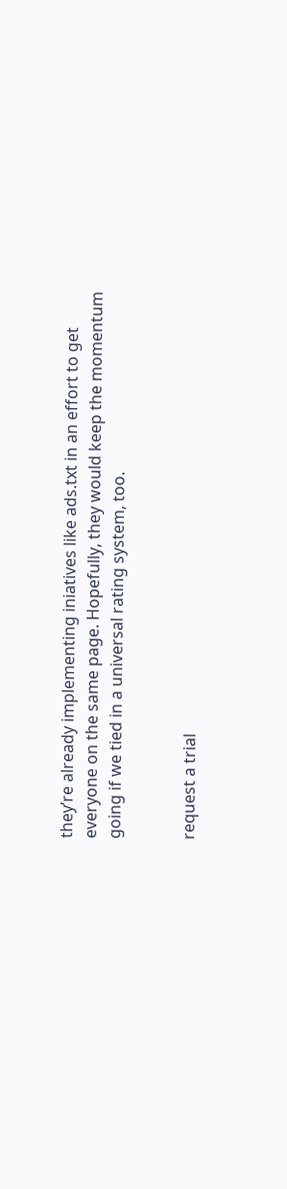they’re already implementing iniatives like ads.txt in an effort to get everyone on the same page. Hopefully, they would keep the momentum going if we tied in a universal rating system, too.


request a trial